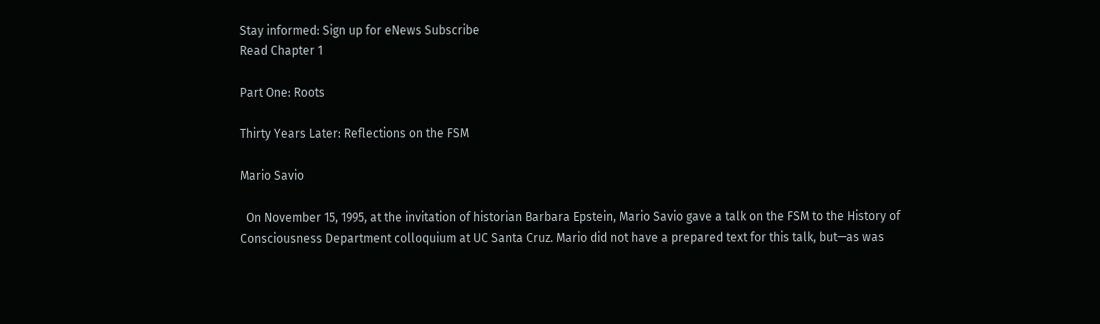Stay informed: Sign up for eNews Subscribe
Read Chapter 1

Part One: Roots

Thirty Years Later: Reflections on the FSM

Mario Savio

  On November 15, 1995, at the invitation of historian Barbara Epstein, Mario Savio gave a talk on the FSM to the History of Consciousness Department colloquium at UC Santa Cruz. Mario did not have a prepared text for this talk, but—as was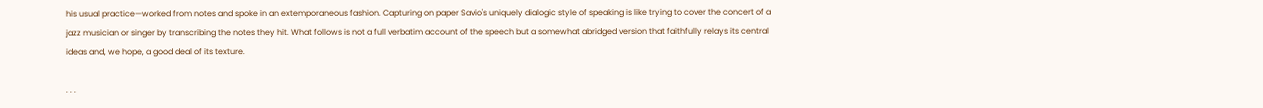his usual practice—worked from notes and spoke in an extemporaneous fashion. Capturing on paper Savio's uniquely dialogic style of speaking is like trying to cover the concert of a jazz musician or singer by transcribing the notes they hit. What follows is not a full verbatim account of the speech but a somewhat abridged version that faithfully relays its central ideas and, we hope, a good deal of its texture.

. . .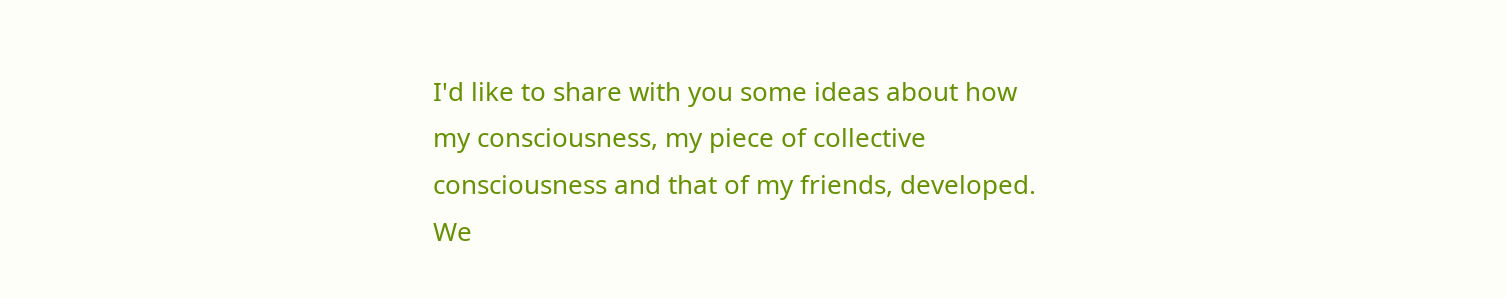I'd like to share with you some ideas about how my consciousness, my piece of collective consciousness and that of my friends, developed. We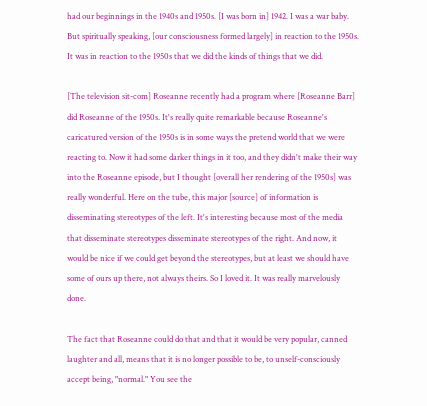had our beginnings in the 1940s and 1950s. [I was born in] 1942. I was a war baby. But spiritually speaking, [our consciousness formed largely] in reaction to the 1950s. It was in reaction to the 1950s that we did the kinds of things that we did.

[The television sit-com] Roseanne recently had a program where [Roseanne Barr] did Roseanne of the 1950s. It's really quite remarkable because Roseanne's caricatured version of the 1950s is in some ways the pretend world that we were reacting to. Now it had some darker things in it too, and they didn't make their way into the Roseanne episode, but I thought [overall her rendering of the 1950s] was really wonderful. Here on the tube, this major [source] of information is disseminating stereotypes of the left. It's interesting because most of the media that disseminate stereotypes disseminate stereotypes of the right. And now, it would be nice if we could get beyond the stereotypes, but at least we should have some of ours up there, not always theirs. So I loved it. It was really marvelously done.

The fact that Roseanne could do that and that it would be very popular, canned laughter and all, means that it is no longer possible to be, to unself-consciously accept being, "normal." You see the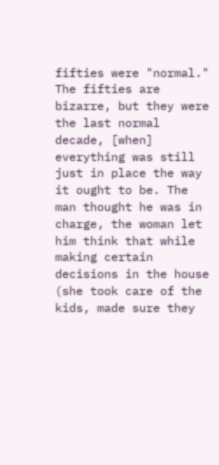fifties were "normal." The fifties are bizarre, but they were the last normal decade, [when] everything was still just in place the way it ought to be. The man thought he was in charge, the woman let him think that while making certain decisions in the house (she took care of the kids, made sure they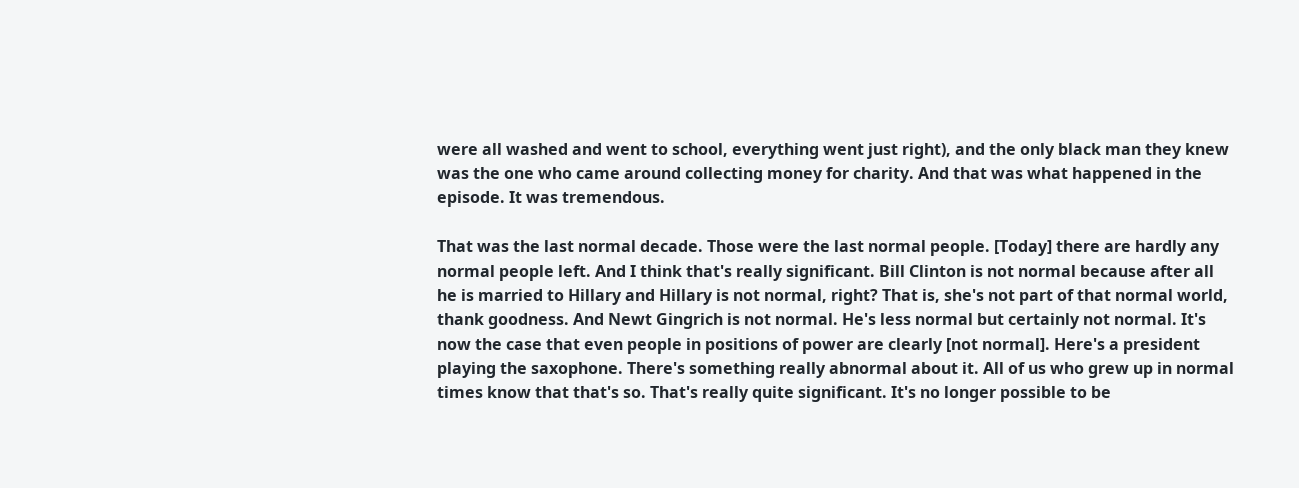were all washed and went to school, everything went just right), and the only black man they knew was the one who came around collecting money for charity. And that was what happened in the episode. It was tremendous.

That was the last normal decade. Those were the last normal people. [Today] there are hardly any normal people left. And I think that's really significant. Bill Clinton is not normal because after all he is married to Hillary and Hillary is not normal, right? That is, she's not part of that normal world, thank goodness. And Newt Gingrich is not normal. He's less normal but certainly not normal. It's now the case that even people in positions of power are clearly [not normal]. Here's a president playing the saxophone. There's something really abnormal about it. All of us who grew up in normal times know that that's so. That's really quite significant. It's no longer possible to be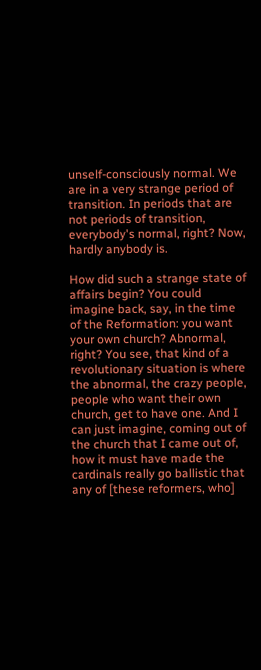unself-consciously normal. We are in a very strange period of transition. In periods that are not periods of transition, everybody's normal, right? Now, hardly anybody is.

How did such a strange state of affairs begin? You could imagine back, say, in the time of the Reformation: you want your own church? Abnormal, right? You see, that kind of a revolutionary situation is where the abnormal, the crazy people, people who want their own church, get to have one. And I can just imagine, coming out of the church that I came out of, how it must have made the cardinals really go ballistic that any of [these reformers, who]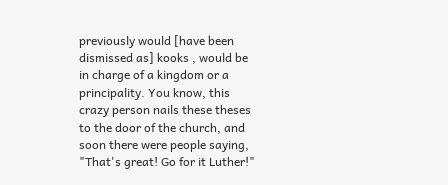previously would [have been dismissed as] kooks , would be in charge of a kingdom or a principality. You know, this crazy person nails these theses to the door of the church, and soon there were people saying, "That's great! Go for it Luther!"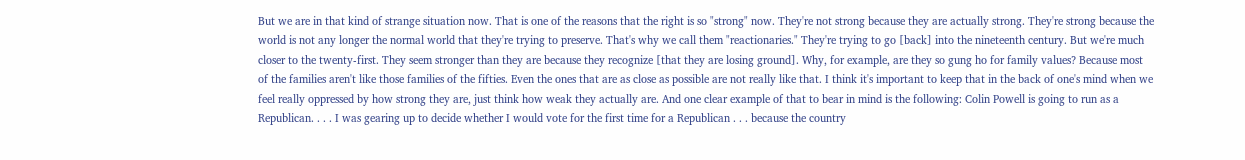But we are in that kind of strange situation now. That is one of the reasons that the right is so "strong" now. They're not strong because they are actually strong. They're strong because the world is not any longer the normal world that they're trying to preserve. That's why we call them "reactionaries." They're trying to go [back] into the nineteenth century. But we're much closer to the twenty-first. They seem stronger than they are because they recognize [that they are losing ground]. Why, for example, are they so gung ho for family values? Because most of the families aren't like those families of the fifties. Even the ones that are as close as possible are not really like that. I think it's important to keep that in the back of one's mind when we feel really oppressed by how strong they are, just think how weak they actually are. And one clear example of that to bear in mind is the following: Colin Powell is going to run as a Republican. . . . I was gearing up to decide whether I would vote for the first time for a Republican . . . because the country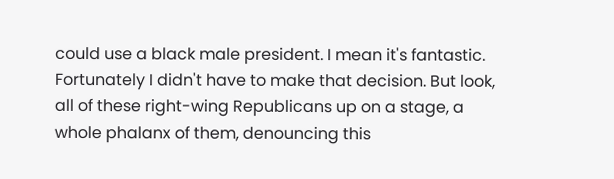could use a black male president. I mean it's fantastic. Fortunately I didn't have to make that decision. But look, all of these right-wing Republicans up on a stage, a whole phalanx of them, denouncing this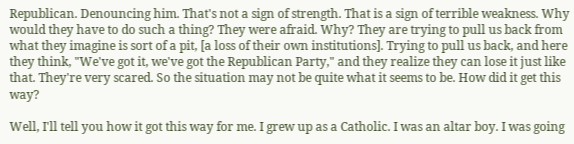Republican. Denouncing him. That's not a sign of strength. That is a sign of terrible weakness. Why would they have to do such a thing? They were afraid. Why? They are trying to pull us back from what they imagine is sort of a pit, [a loss of their own institutions]. Trying to pull us back, and here they think, "We've got it, we've got the Republican Party," and they realize they can lose it just like that. They're very scared. So the situation may not be quite what it seems to be. How did it get this way?

Well, I'll tell you how it got this way for me. I grew up as a Catholic. I was an altar boy. I was going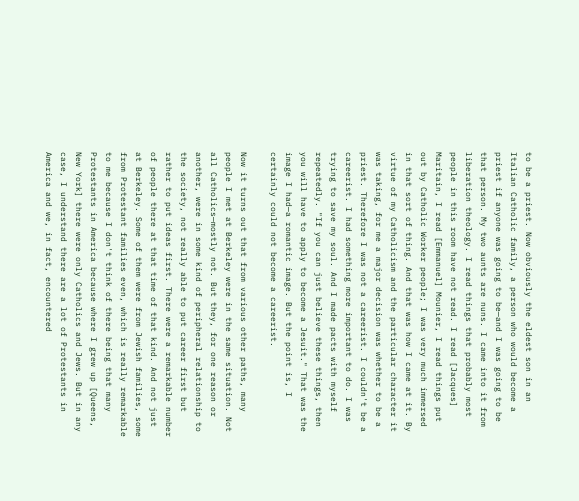to be a priest. Now obviously the eldest son in an Italian Catholic family, a person who would become a priest if anyone was going to be—and I was going to be that person. My two aunts are nuns. I came into it from liberation theology. I read things that probably most people in this room have not read. I read [Jacques] Maritain, I read [Emmanuel] Mounier, I read things put out by Catholic Worker people; I was very much immersed in that sort of thing. And that was how I came at it. By virtue of my Catholicism and the particular character it was taking, for me a major decision was whether to be a priest. Therefore I was not a careerist. I couldn't be a careerist. I had something more important to do. I was trying to save my soul. And I made pacts with myself repeatedly. "If you can just believe these things, then you will have to apply to become a Jesuit." That was the image I had—a romantic image. But the point is, I certainly could not become a careerist.

Now it turns out that from various other paths, many people I met at Berkeley were in the same situation. Not all Catholics—mostly not. But they, for one reason or another, were in some kind of peripheral relationship to the society, not really able to put career first but rather to put ideas first. There were a remarkable number of people there at that time of that kind. And not just at Berkeley. Some of them were from Jewish families, some from Protestant families even, which is really remarkable to me because I don't think of there being that many Protestants in America because where I grew up [Queens, New York] there were only Catholics and Jews. But in any case, I understand there are a lot of Protestants in America and we, in fact, encountered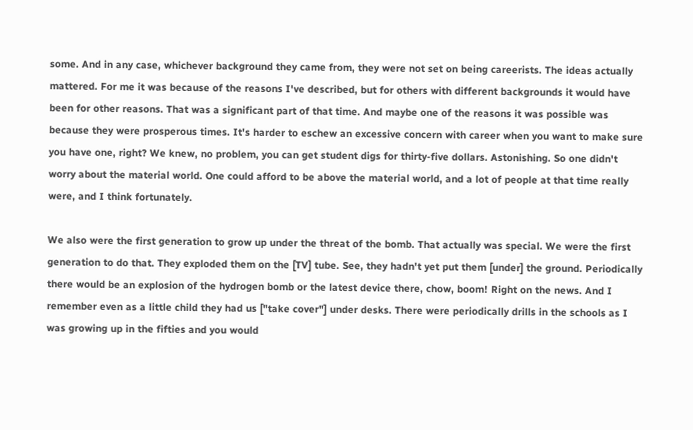some. And in any case, whichever background they came from, they were not set on being careerists. The ideas actually mattered. For me it was because of the reasons I've described, but for others with different backgrounds it would have been for other reasons. That was a significant part of that time. And maybe one of the reasons it was possible was because they were prosperous times. It's harder to eschew an excessive concern with career when you want to make sure you have one, right? We knew, no problem, you can get student digs for thirty-five dollars. Astonishing. So one didn't worry about the material world. One could afford to be above the material world, and a lot of people at that time really were, and I think fortunately.

We also were the first generation to grow up under the threat of the bomb. That actually was special. We were the first generation to do that. They exploded them on the [TV] tube. See, they hadn't yet put them [under] the ground. Periodically there would be an explosion of the hydrogen bomb or the latest device there, chow, boom! Right on the news. And I remember even as a little child they had us ["take cover"] under desks. There were periodically drills in the schools as I was growing up in the fifties and you would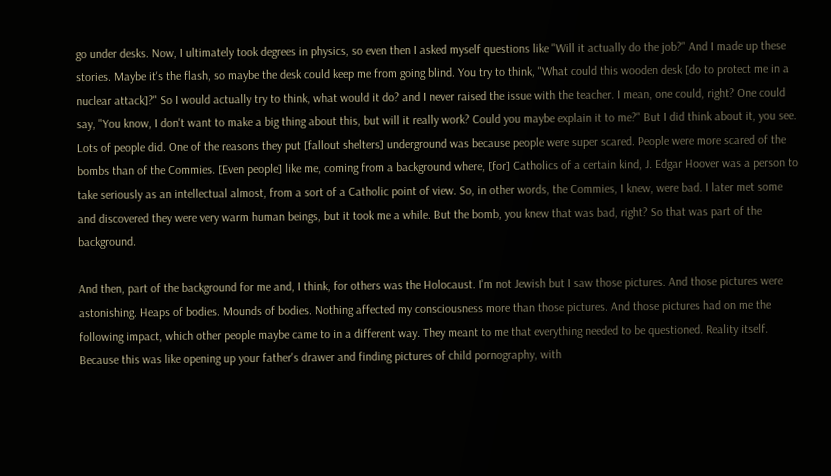go under desks. Now, I ultimately took degrees in physics, so even then I asked myself questions like "Will it actually do the job?" And I made up these stories. Maybe it's the flash, so maybe the desk could keep me from going blind. You try to think, "What could this wooden desk [do to protect me in a nuclear attack]?" So I would actually try to think, what would it do? and I never raised the issue with the teacher. I mean, one could, right? One could say, "You know, I don't want to make a big thing about this, but will it really work? Could you maybe explain it to me?" But I did think about it, you see. Lots of people did. One of the reasons they put [fallout shelters] underground was because people were super scared. People were more scared of the bombs than of the Commies. [Even people] like me, coming from a background where, [for] Catholics of a certain kind, J. Edgar Hoover was a person to take seriously as an intellectual almost, from a sort of a Catholic point of view. So, in other words, the Commies, I knew, were bad. I later met some and discovered they were very warm human beings, but it took me a while. But the bomb, you knew that was bad, right? So that was part of the background.

And then, part of the background for me and, I think, for others was the Holocaust. I'm not Jewish but I saw those pictures. And those pictures were astonishing. Heaps of bodies. Mounds of bodies. Nothing affected my consciousness more than those pictures. And those pictures had on me the following impact, which other people maybe came to in a different way. They meant to me that everything needed to be questioned. Reality itself. Because this was like opening up your father's drawer and finding pictures of child pornography, with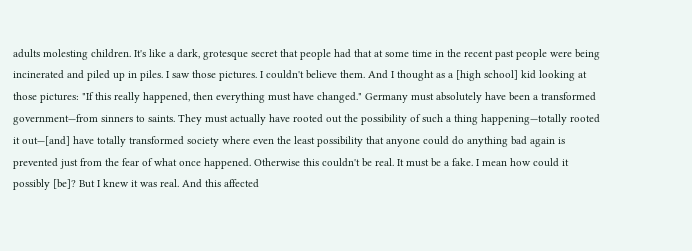adults molesting children. It's like a dark, grotesque secret that people had that at some time in the recent past people were being incinerated and piled up in piles. I saw those pictures. I couldn't believe them. And I thought as a [high school] kid looking at those pictures: "If this really happened, then everything must have changed." Germany must absolutely have been a transformed government—from sinners to saints. They must actually have rooted out the possibility of such a thing happening—totally rooted it out—[and] have totally transformed society where even the least possibility that anyone could do anything bad again is prevented just from the fear of what once happened. Otherwise this couldn't be real. It must be a fake. I mean how could it possibly [be]? But I knew it was real. And this affected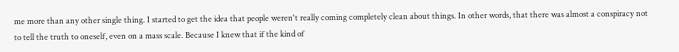me more than any other single thing. I started to get the idea that people weren't really coming completely clean about things. In other words, that there was almost a conspiracy not to tell the truth to oneself, even on a mass scale. Because I knew that if the kind of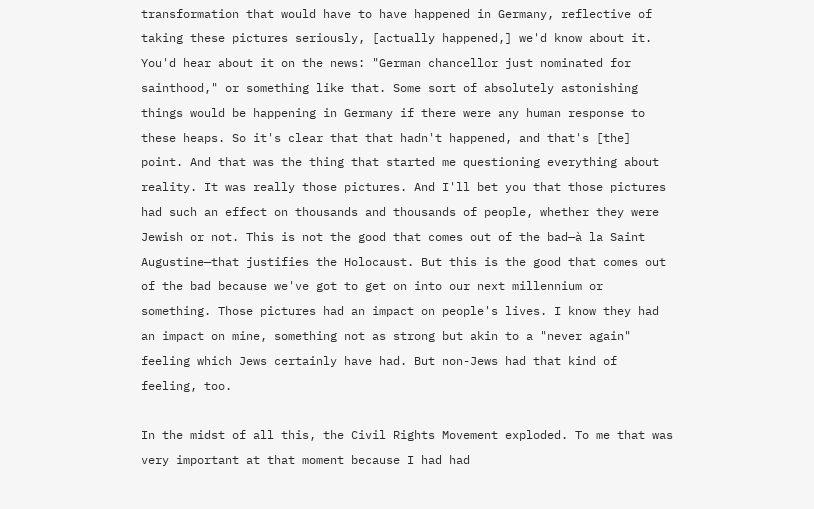transformation that would have to have happened in Germany, reflective of taking these pictures seriously, [actually happened,] we'd know about it. You'd hear about it on the news: "German chancellor just nominated for sainthood," or something like that. Some sort of absolutely astonishing things would be happening in Germany if there were any human response to these heaps. So it's clear that that hadn't happened, and that's [the] point. And that was the thing that started me questioning everything about reality. It was really those pictures. And I'll bet you that those pictures had such an effect on thousands and thousands of people, whether they were Jewish or not. This is not the good that comes out of the bad—à la Saint Augustine—that justifies the Holocaust. But this is the good that comes out of the bad because we've got to get on into our next millennium or something. Those pictures had an impact on people's lives. I know they had an impact on mine, something not as strong but akin to a "never again" feeling which Jews certainly have had. But non-Jews had that kind of feeling, too.

In the midst of all this, the Civil Rights Movement exploded. To me that was very important at that moment because I had had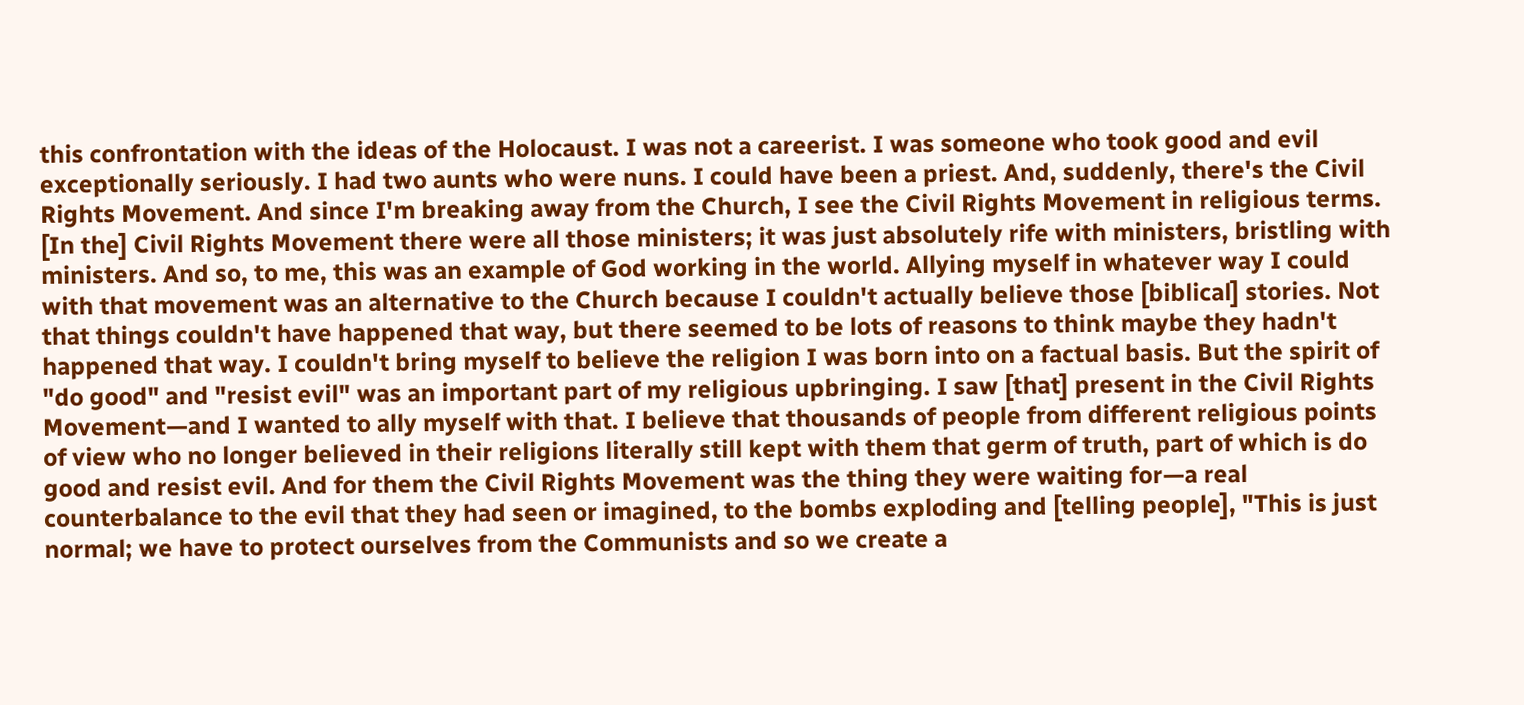this confrontation with the ideas of the Holocaust. I was not a careerist. I was someone who took good and evil exceptionally seriously. I had two aunts who were nuns. I could have been a priest. And, suddenly, there's the Civil Rights Movement. And since I'm breaking away from the Church, I see the Civil Rights Movement in religious terms. [In the] Civil Rights Movement there were all those ministers; it was just absolutely rife with ministers, bristling with ministers. And so, to me, this was an example of God working in the world. Allying myself in whatever way I could with that movement was an alternative to the Church because I couldn't actually believe those [biblical] stories. Not that things couldn't have happened that way, but there seemed to be lots of reasons to think maybe they hadn't happened that way. I couldn't bring myself to believe the religion I was born into on a factual basis. But the spirit of "do good" and "resist evil" was an important part of my religious upbringing. I saw [that] present in the Civil Rights Movement—and I wanted to ally myself with that. I believe that thousands of people from different religious points of view who no longer believed in their religions literally still kept with them that germ of truth, part of which is do good and resist evil. And for them the Civil Rights Movement was the thing they were waiting for—a real counterbalance to the evil that they had seen or imagined, to the bombs exploding and [telling people], "This is just normal; we have to protect ourselves from the Communists and so we create a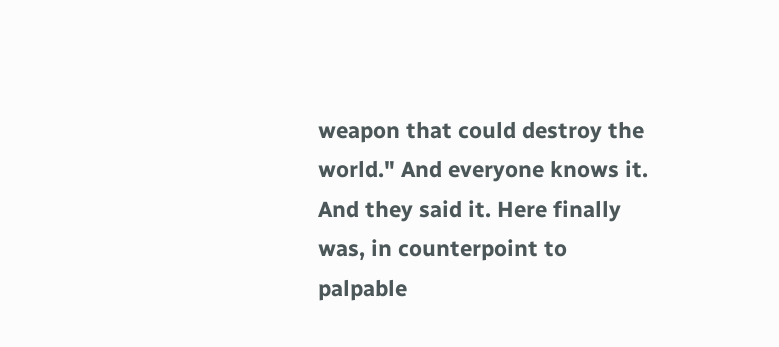weapon that could destroy the world." And everyone knows it. And they said it. Here finally was, in counterpoint to palpable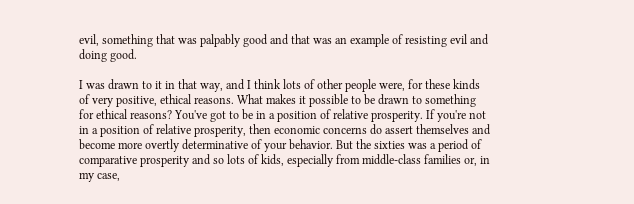evil, something that was palpably good and that was an example of resisting evil and doing good.

I was drawn to it in that way, and I think lots of other people were, for these kinds of very positive, ethical reasons. What makes it possible to be drawn to something for ethical reasons? You've got to be in a position of relative prosperity. If you're not in a position of relative prosperity, then economic concerns do assert themselves and become more overtly determinative of your behavior. But the sixties was a period of comparative prosperity and so lots of kids, especially from middle-class families or, in my case,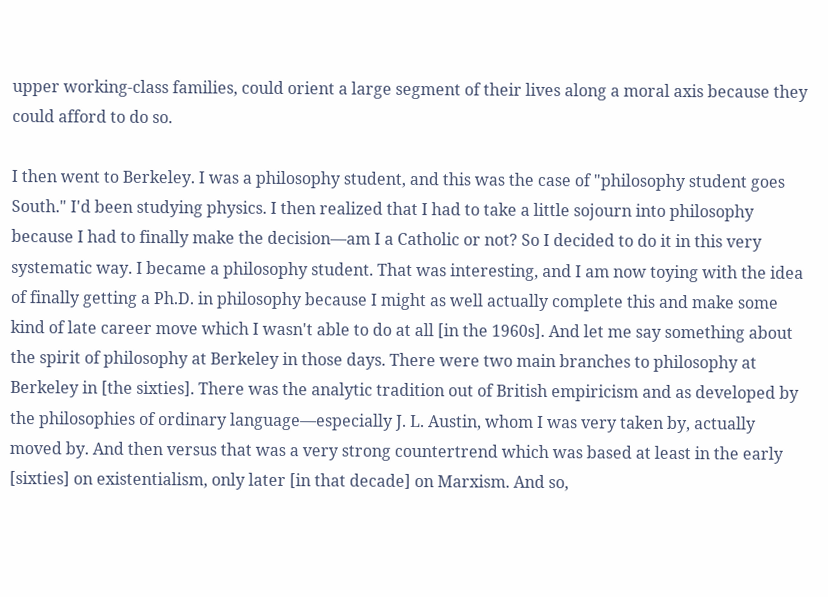upper working-class families, could orient a large segment of their lives along a moral axis because they could afford to do so.

I then went to Berkeley. I was a philosophy student, and this was the case of "philosophy student goes South." I'd been studying physics. I then realized that I had to take a little sojourn into philosophy because I had to finally make the decision—am I a Catholic or not? So I decided to do it in this very systematic way. I became a philosophy student. That was interesting, and I am now toying with the idea of finally getting a Ph.D. in philosophy because I might as well actually complete this and make some kind of late career move which I wasn't able to do at all [in the 1960s]. And let me say something about the spirit of philosophy at Berkeley in those days. There were two main branches to philosophy at Berkeley in [the sixties]. There was the analytic tradition out of British empiricism and as developed by the philosophies of ordinary language—especially J. L. Austin, whom I was very taken by, actually moved by. And then versus that was a very strong countertrend which was based at least in the early [sixties] on existentialism, only later [in that decade] on Marxism. And so,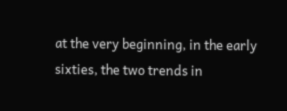at the very beginning, in the early sixties, the two trends in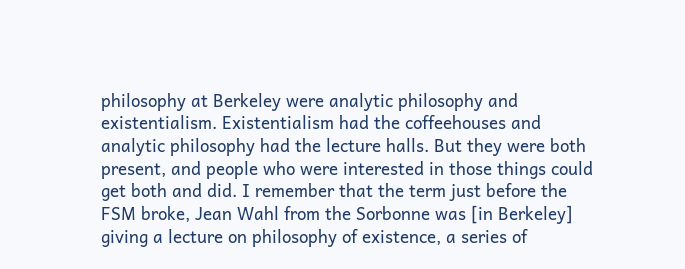philosophy at Berkeley were analytic philosophy and existentialism. Existentialism had the coffeehouses and analytic philosophy had the lecture halls. But they were both present, and people who were interested in those things could get both and did. I remember that the term just before the FSM broke, Jean Wahl from the Sorbonne was [in Berkeley] giving a lecture on philosophy of existence, a series of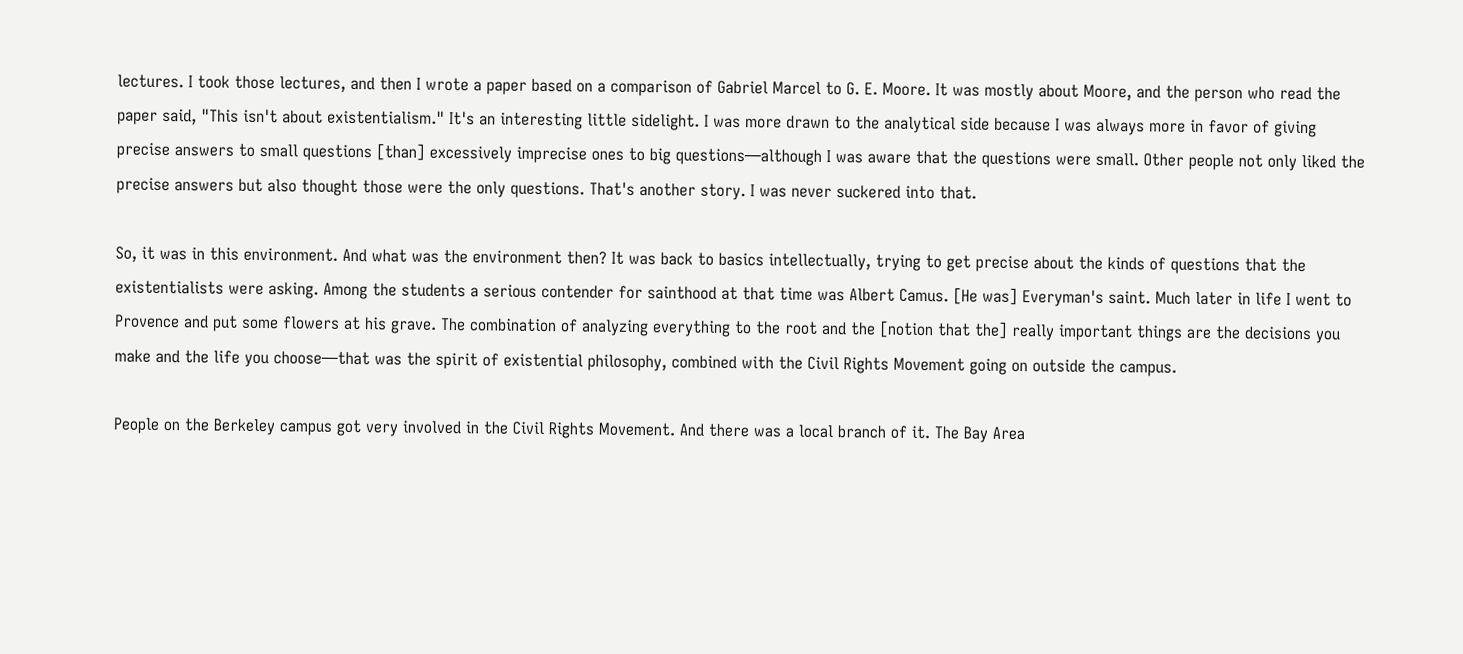lectures. I took those lectures, and then I wrote a paper based on a comparison of Gabriel Marcel to G. E. Moore. It was mostly about Moore, and the person who read the paper said, "This isn't about existentialism." It's an interesting little sidelight. I was more drawn to the analytical side because I was always more in favor of giving precise answers to small questions [than] excessively imprecise ones to big questions—although I was aware that the questions were small. Other people not only liked the precise answers but also thought those were the only questions. That's another story. I was never suckered into that.

So, it was in this environment. And what was the environment then? It was back to basics intellectually, trying to get precise about the kinds of questions that the existentialists were asking. Among the students a serious contender for sainthood at that time was Albert Camus. [He was] Everyman's saint. Much later in life I went to Provence and put some flowers at his grave. The combination of analyzing everything to the root and the [notion that the] really important things are the decisions you make and the life you choose—that was the spirit of existential philosophy, combined with the Civil Rights Movement going on outside the campus.

People on the Berkeley campus got very involved in the Civil Rights Movement. And there was a local branch of it. The Bay Area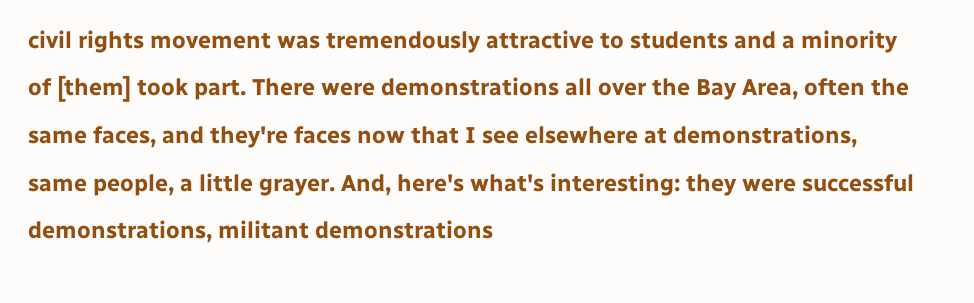civil rights movement was tremendously attractive to students and a minority of [them] took part. There were demonstrations all over the Bay Area, often the same faces, and they're faces now that I see elsewhere at demonstrations, same people, a little grayer. And, here's what's interesting: they were successful demonstrations, militant demonstrations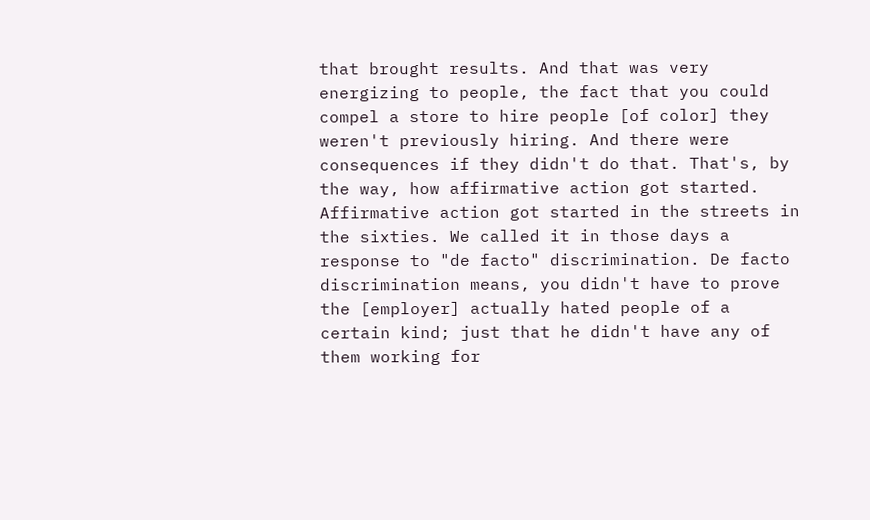that brought results. And that was very energizing to people, the fact that you could compel a store to hire people [of color] they weren't previously hiring. And there were consequences if they didn't do that. That's, by the way, how affirmative action got started. Affirmative action got started in the streets in the sixties. We called it in those days a response to "de facto" discrimination. De facto discrimination means, you didn't have to prove the [employer] actually hated people of a certain kind; just that he didn't have any of them working for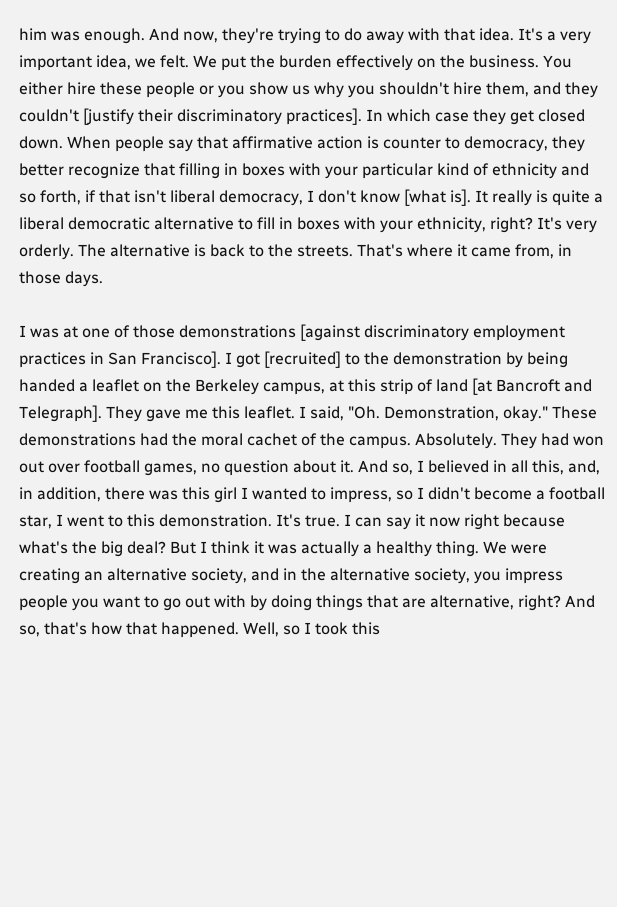him was enough. And now, they're trying to do away with that idea. It's a very important idea, we felt. We put the burden effectively on the business. You either hire these people or you show us why you shouldn't hire them, and they couldn't [justify their discriminatory practices]. In which case they get closed down. When people say that affirmative action is counter to democracy, they better recognize that filling in boxes with your particular kind of ethnicity and so forth, if that isn't liberal democracy, I don't know [what is]. It really is quite a liberal democratic alternative to fill in boxes with your ethnicity, right? It's very orderly. The alternative is back to the streets. That's where it came from, in those days.

I was at one of those demonstrations [against discriminatory employment practices in San Francisco]. I got [recruited] to the demonstration by being handed a leaflet on the Berkeley campus, at this strip of land [at Bancroft and Telegraph]. They gave me this leaflet. I said, "Oh. Demonstration, okay." These demonstrations had the moral cachet of the campus. Absolutely. They had won out over football games, no question about it. And so, I believed in all this, and, in addition, there was this girl I wanted to impress, so I didn't become a football star, I went to this demonstration. It's true. I can say it now right because what's the big deal? But I think it was actually a healthy thing. We were creating an alternative society, and in the alternative society, you impress people you want to go out with by doing things that are alternative, right? And so, that's how that happened. Well, so I took this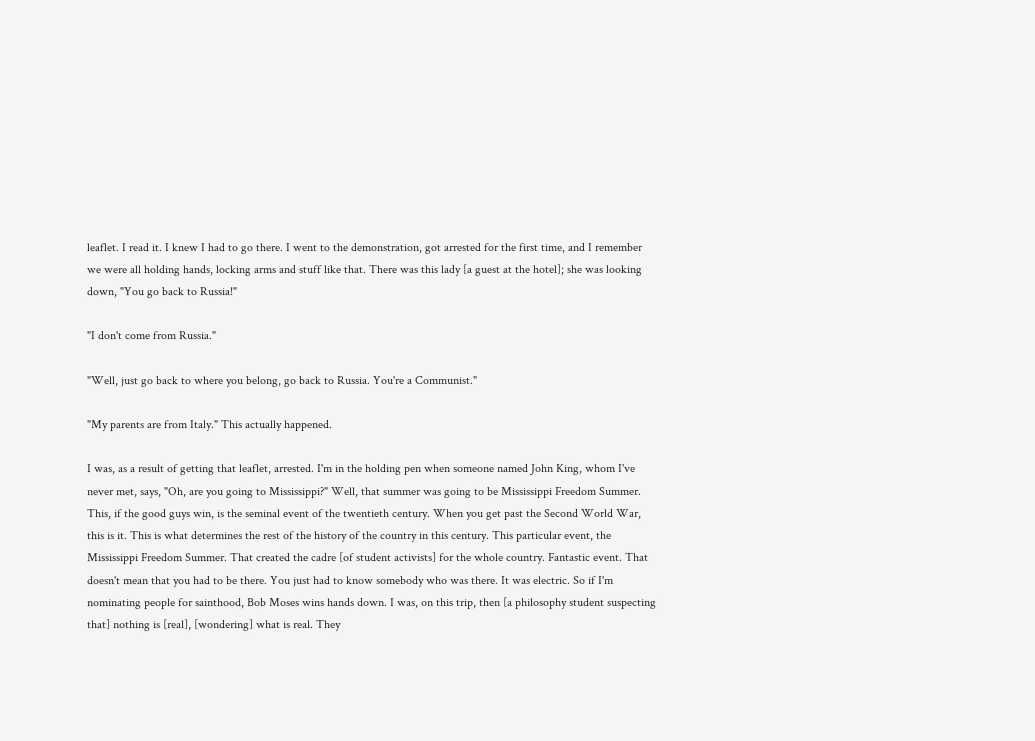leaflet. I read it. I knew I had to go there. I went to the demonstration, got arrested for the first time, and I remember we were all holding hands, locking arms and stuff like that. There was this lady [a guest at the hotel]; she was looking down, "You go back to Russia!"

"I don't come from Russia."

"Well, just go back to where you belong, go back to Russia. You're a Communist."

"My parents are from Italy." This actually happened.

I was, as a result of getting that leaflet, arrested. I'm in the holding pen when someone named John King, whom I've never met, says, "Oh, are you going to Mississippi?" Well, that summer was going to be Mississippi Freedom Summer. This, if the good guys win, is the seminal event of the twentieth century. When you get past the Second World War, this is it. This is what determines the rest of the history of the country in this century. This particular event, the Mississippi Freedom Summer. That created the cadre [of student activists] for the whole country. Fantastic event. That doesn't mean that you had to be there. You just had to know somebody who was there. It was electric. So if I'm nominating people for sainthood, Bob Moses wins hands down. I was, on this trip, then [a philosophy student suspecting that] nothing is [real], [wondering] what is real. They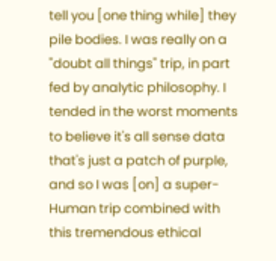tell you [one thing while] they pile bodies. I was really on a "doubt all things" trip, in part fed by analytic philosophy. I tended in the worst moments to believe it's all sense data that's just a patch of purple, and so I was [on] a super-Human trip combined with this tremendous ethical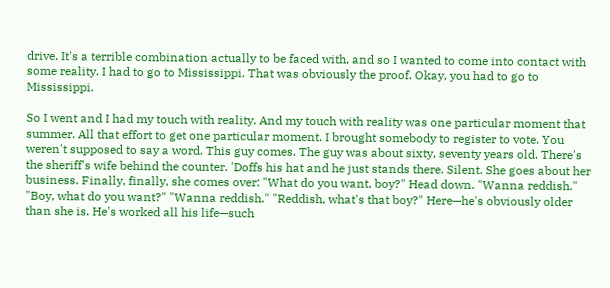drive. It's a terrible combination actually to be faced with, and so I wanted to come into contact with some reality. I had to go to Mississippi. That was obviously the proof. Okay, you had to go to Mississippi.

So I went and I had my touch with reality. And my touch with reality was one particular moment that summer. All that effort to get one particular moment. I brought somebody to register to vote. You weren't supposed to say a word. This guy comes. The guy was about sixty, seventy years old. There's the sheriff's wife behind the counter. 'Doffs his hat and he just stands there. Silent. She goes about her business. Finally, finally, she comes over: "What do you want, boy?" Head down. "Wanna reddish." "Boy, what do you want?" "Wanna reddish." "Reddish, what's that boy?" Here—he's obviously older than she is. He's worked all his life—such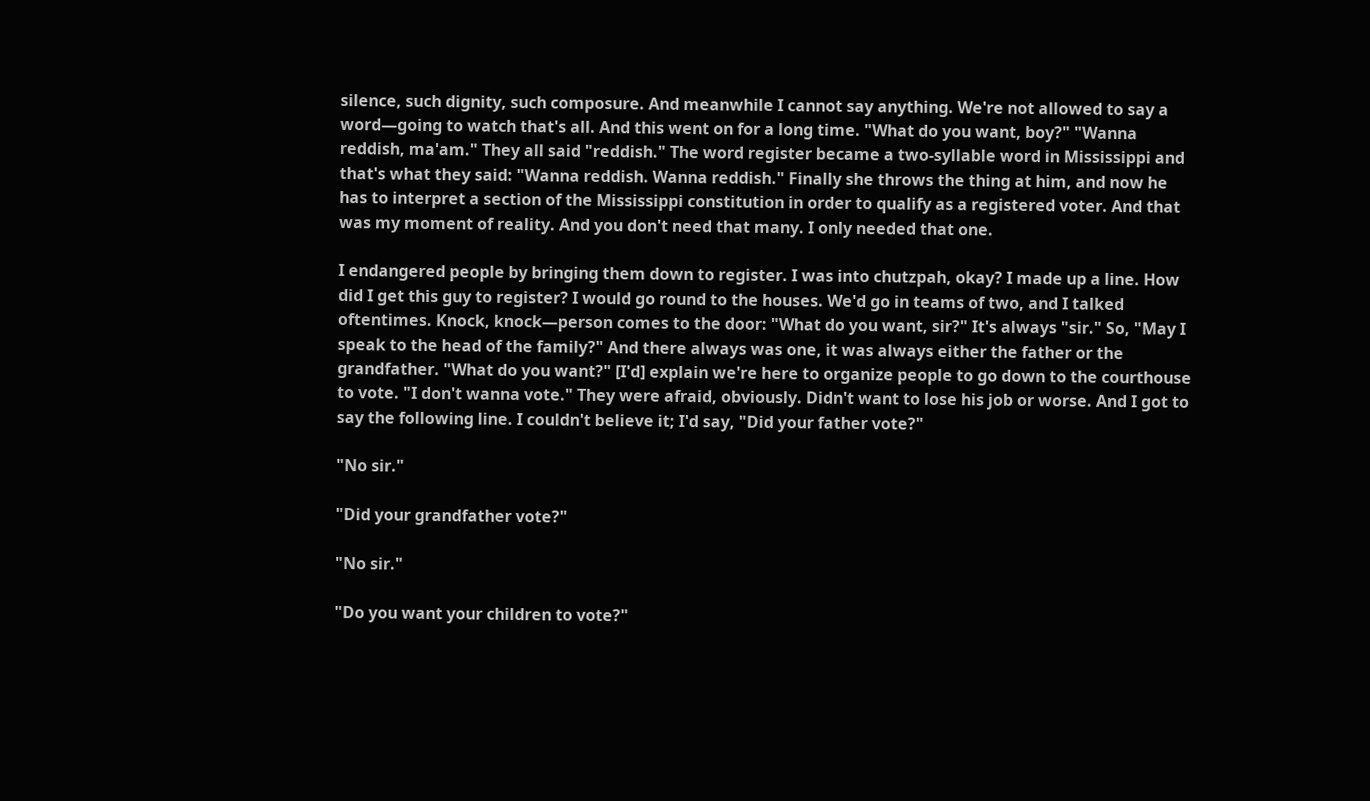silence, such dignity, such composure. And meanwhile I cannot say anything. We're not allowed to say a word—going to watch that's all. And this went on for a long time. "What do you want, boy?" "Wanna reddish, ma'am." They all said "reddish." The word register became a two-syllable word in Mississippi and that's what they said: "Wanna reddish. Wanna reddish." Finally she throws the thing at him, and now he has to interpret a section of the Mississippi constitution in order to qualify as a registered voter. And that was my moment of reality. And you don't need that many. I only needed that one.

I endangered people by bringing them down to register. I was into chutzpah, okay? I made up a line. How did I get this guy to register? I would go round to the houses. We'd go in teams of two, and I talked oftentimes. Knock, knock—person comes to the door: "What do you want, sir?" It's always "sir." So, "May I speak to the head of the family?" And there always was one, it was always either the father or the grandfather. "What do you want?" [I'd] explain we're here to organize people to go down to the courthouse to vote. "I don't wanna vote." They were afraid, obviously. Didn't want to lose his job or worse. And I got to say the following line. I couldn't believe it; I'd say, "Did your father vote?"

"No sir."

"Did your grandfather vote?"

"No sir."

"Do you want your children to vote?"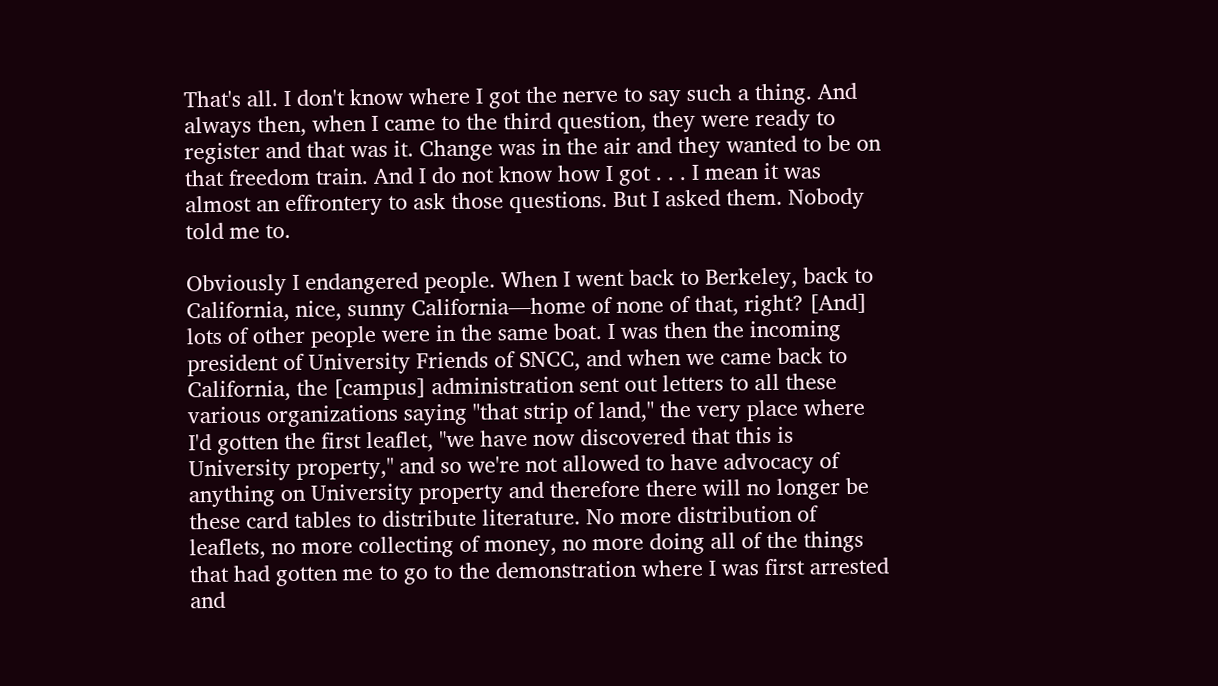That's all. I don't know where I got the nerve to say such a thing. And always then, when I came to the third question, they were ready to register and that was it. Change was in the air and they wanted to be on that freedom train. And I do not know how I got . . . I mean it was almost an effrontery to ask those questions. But I asked them. Nobody told me to.

Obviously I endangered people. When I went back to Berkeley, back to California, nice, sunny California—home of none of that, right? [And] lots of other people were in the same boat. I was then the incoming president of University Friends of SNCC, and when we came back to California, the [campus] administration sent out letters to all these various organizations saying "that strip of land," the very place where I'd gotten the first leaflet, "we have now discovered that this is University property," and so we're not allowed to have advocacy of anything on University property and therefore there will no longer be these card tables to distribute literature. No more distribution of leaflets, no more collecting of money, no more doing all of the things that had gotten me to go to the demonstration where I was first arrested and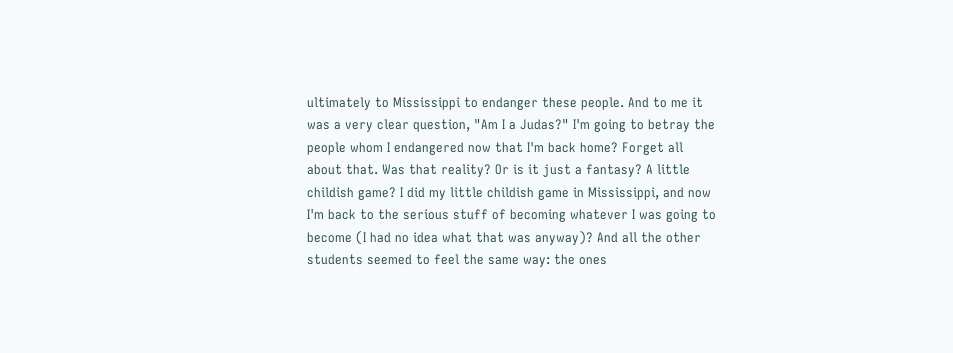ultimately to Mississippi to endanger these people. And to me it was a very clear question, "Am I a Judas?" I'm going to betray the people whom I endangered now that I'm back home? Forget all about that. Was that reality? Or is it just a fantasy? A little childish game? I did my little childish game in Mississippi, and now I'm back to the serious stuff of becoming whatever I was going to become (I had no idea what that was anyway)? And all the other students seemed to feel the same way: the ones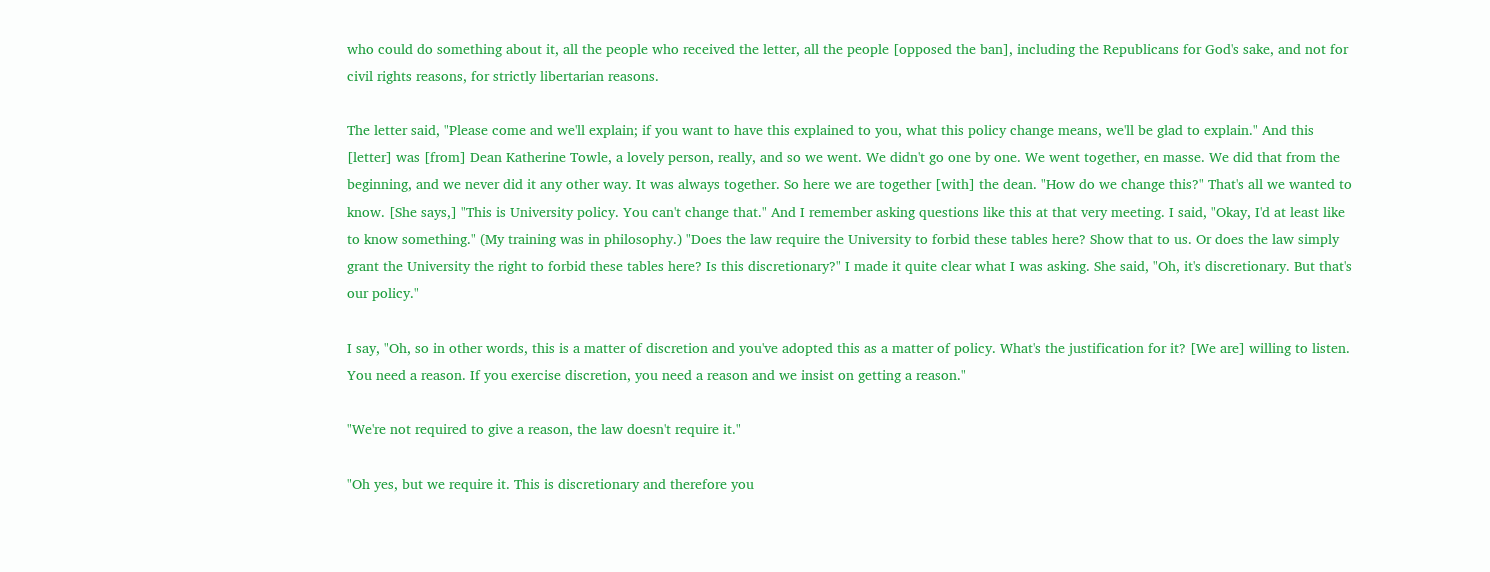who could do something about it, all the people who received the letter, all the people [opposed the ban], including the Republicans for God's sake, and not for civil rights reasons, for strictly libertarian reasons.

The letter said, "Please come and we'll explain; if you want to have this explained to you, what this policy change means, we'll be glad to explain." And this [letter] was [from] Dean Katherine Towle, a lovely person, really, and so we went. We didn't go one by one. We went together, en masse. We did that from the beginning, and we never did it any other way. It was always together. So here we are together [with] the dean. "How do we change this?" That's all we wanted to know. [She says,] "This is University policy. You can't change that." And I remember asking questions like this at that very meeting. I said, "Okay, I'd at least like to know something." (My training was in philosophy.) "Does the law require the University to forbid these tables here? Show that to us. Or does the law simply grant the University the right to forbid these tables here? Is this discretionary?" I made it quite clear what I was asking. She said, "Oh, it's discretionary. But that's our policy."

I say, "Oh, so in other words, this is a matter of discretion and you've adopted this as a matter of policy. What's the justification for it? [We are] willing to listen. You need a reason. If you exercise discretion, you need a reason and we insist on getting a reason."

"We're not required to give a reason, the law doesn't require it."

"Oh yes, but we require it. This is discretionary and therefore you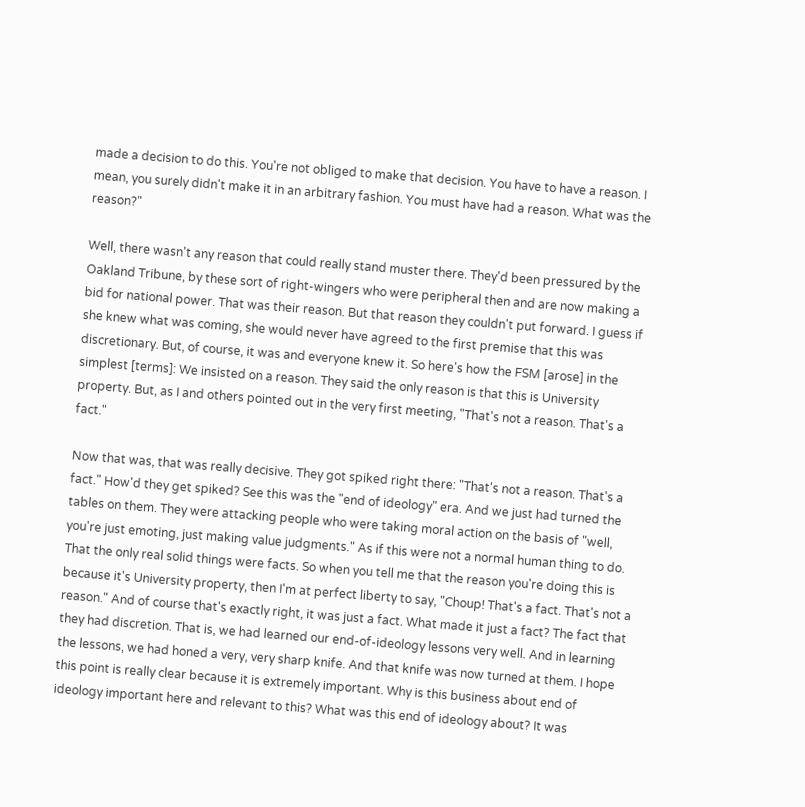made a decision to do this. You're not obliged to make that decision. You have to have a reason. I mean, you surely didn't make it in an arbitrary fashion. You must have had a reason. What was the reason?"

Well, there wasn't any reason that could really stand muster there. They'd been pressured by the Oakland Tribune, by these sort of right-wingers who were peripheral then and are now making a bid for national power. That was their reason. But that reason they couldn't put forward. I guess if she knew what was coming, she would never have agreed to the first premise that this was discretionary. But, of course, it was and everyone knew it. So here's how the FSM [arose] in the simplest [terms]: We insisted on a reason. They said the only reason is that this is University property. But, as I and others pointed out in the very first meeting, "That's not a reason. That's a fact."

Now that was, that was really decisive. They got spiked right there: "That's not a reason. That's a fact." How'd they get spiked? See this was the "end of ideology" era. And we just had turned the tables on them. They were attacking people who were taking moral action on the basis of "well, you're just emoting, just making value judgments." As if this were not a normal human thing to do. That the only real solid things were facts. So when you tell me that the reason you're doing this is because it's University property, then I'm at perfect liberty to say, "Choup! That's a fact. That's not a reason." And of course that's exactly right, it was just a fact. What made it just a fact? The fact that they had discretion. That is, we had learned our end-of-ideology lessons very well. And in learning the lessons, we had honed a very, very sharp knife. And that knife was now turned at them. I hope this point is really clear because it is extremely important. Why is this business about end of ideology important here and relevant to this? What was this end of ideology about? It was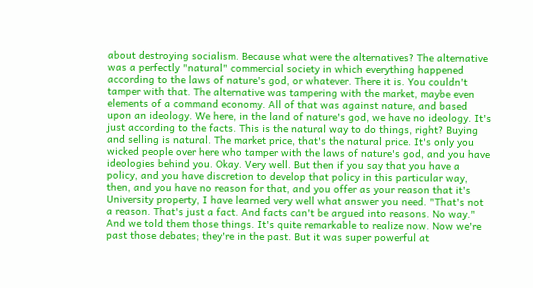about destroying socialism. Because what were the alternatives? The alternative was a perfectly "natural" commercial society in which everything happened according to the laws of nature's god, or whatever. There it is. You couldn't tamper with that. The alternative was tampering with the market, maybe even elements of a command economy. All of that was against nature, and based upon an ideology. We here, in the land of nature's god, we have no ideology. It's just according to the facts. This is the natural way to do things, right? Buying and selling is natural. The market price, that's the natural price. It's only you wicked people over here who tamper with the laws of nature's god, and you have ideologies behind you. Okay. Very well. But then if you say that you have a policy, and you have discretion to develop that policy in this particular way, then, and you have no reason for that, and you offer as your reason that it's University property, I have learned very well what answer you need. "That's not a reason. That's just a fact. And facts can't be argued into reasons. No way." And we told them those things. It's quite remarkable to realize now. Now we're past those debates; they're in the past. But it was super powerful at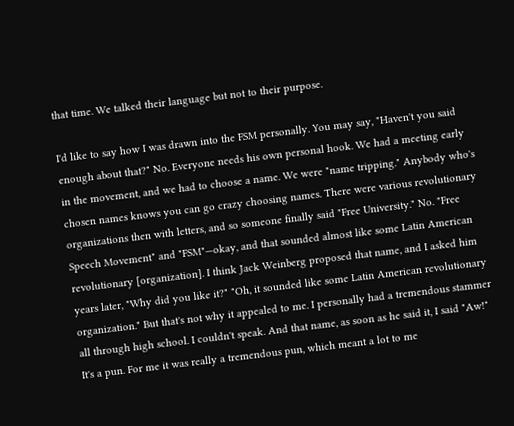that time. We talked their language but not to their purpose.

I'd like to say how I was drawn into the FSM personally. You may say, "Haven't you said enough about that?" No. Everyone needs his own personal hook. We had a meeting early in the movement, and we had to choose a name. We were "name tripping." Anybody who's chosen names knows you can go crazy choosing names. There were various revolutionary organizations then with letters, and so someone finally said "Free University." No. "Free Speech Movement" and "FSM"—okay, and that sounded almost like some Latin American revolutionary [organization]. I think Jack Weinberg proposed that name, and I asked him years later, "Why did you like it?" "Oh, it sounded like some Latin American revolutionary organization." But that's not why it appealed to me. I personally had a tremendous stammer all through high school. I couldn't speak. And that name, as soon as he said it, I said "Aw!" It's a pun. For me it was really a tremendous pun, which meant a lot to me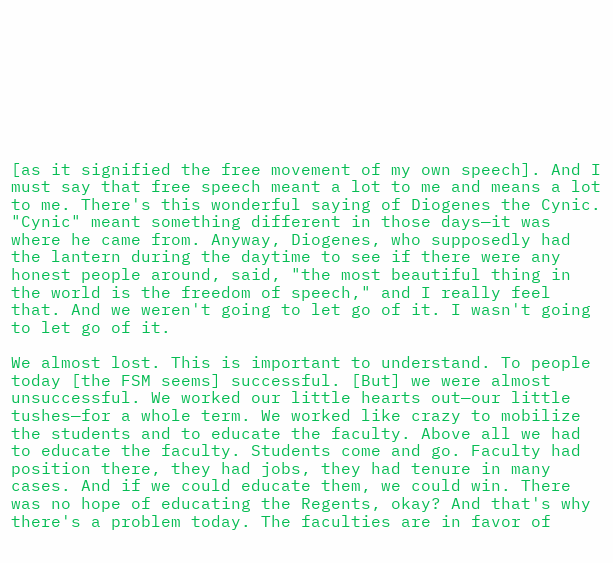[as it signified the free movement of my own speech]. And I must say that free speech meant a lot to me and means a lot to me. There's this wonderful saying of Diogenes the Cynic. "Cynic" meant something different in those days—it was where he came from. Anyway, Diogenes, who supposedly had the lantern during the daytime to see if there were any honest people around, said, "the most beautiful thing in the world is the freedom of speech," and I really feel that. And we weren't going to let go of it. I wasn't going to let go of it.

We almost lost. This is important to understand. To people today [the FSM seems] successful. [But] we were almost unsuccessful. We worked our little hearts out—our little tushes—for a whole term. We worked like crazy to mobilize the students and to educate the faculty. Above all we had to educate the faculty. Students come and go. Faculty had position there, they had jobs, they had tenure in many cases. And if we could educate them, we could win. There was no hope of educating the Regents, okay? And that's why there's a problem today. The faculties are in favor of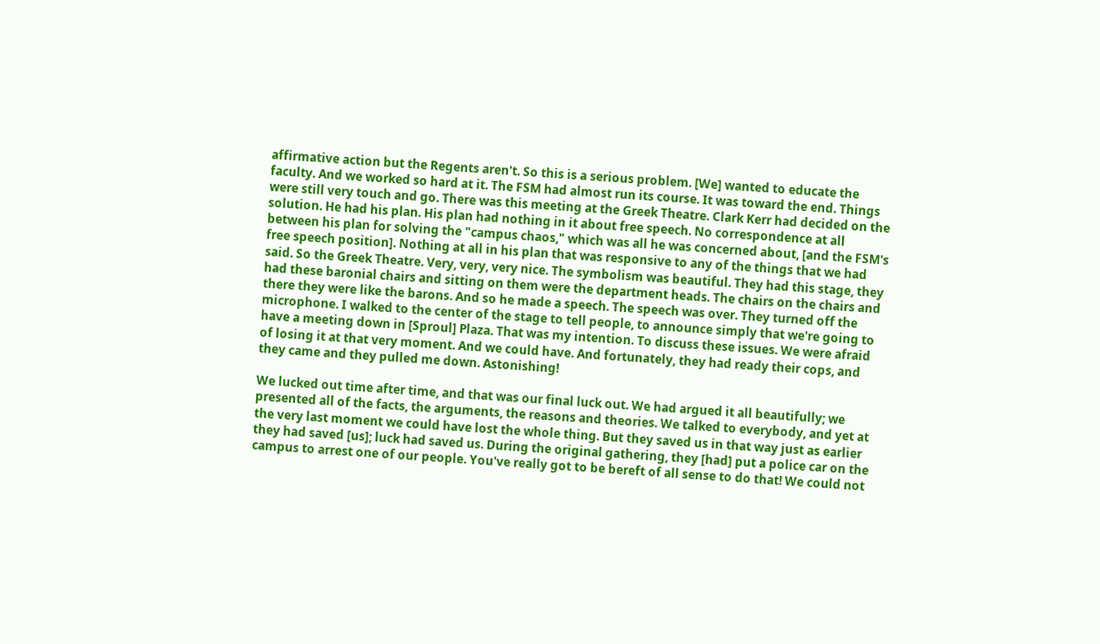affirmative action but the Regents aren't. So this is a serious problem. [We] wanted to educate the faculty. And we worked so hard at it. The FSM had almost run its course. It was toward the end. Things were still very touch and go. There was this meeting at the Greek Theatre. Clark Kerr had decided on the solution. He had his plan. His plan had nothing in it about free speech. No correspondence at all between his plan for solving the "campus chaos," which was all he was concerned about, [and the FSM's free speech position]. Nothing at all in his plan that was responsive to any of the things that we had said. So the Greek Theatre. Very, very, very nice. The symbolism was beautiful. They had this stage, they had these baronial chairs and sitting on them were the department heads. The chairs on the chairs and there they were like the barons. And so he made a speech. The speech was over. They turned off the microphone. I walked to the center of the stage to tell people, to announce simply that we're going to have a meeting down in [Sproul] Plaza. That was my intention. To discuss these issues. We were afraid of losing it at that very moment. And we could have. And fortunately, they had ready their cops, and they came and they pulled me down. Astonishing!

We lucked out time after time, and that was our final luck out. We had argued it all beautifully; we presented all of the facts, the arguments, the reasons and theories. We talked to everybody, and yet at the very last moment we could have lost the whole thing. But they saved us in that way just as earlier they had saved [us]; luck had saved us. During the original gathering, they [had] put a police car on the campus to arrest one of our people. You've really got to be bereft of all sense to do that! We could not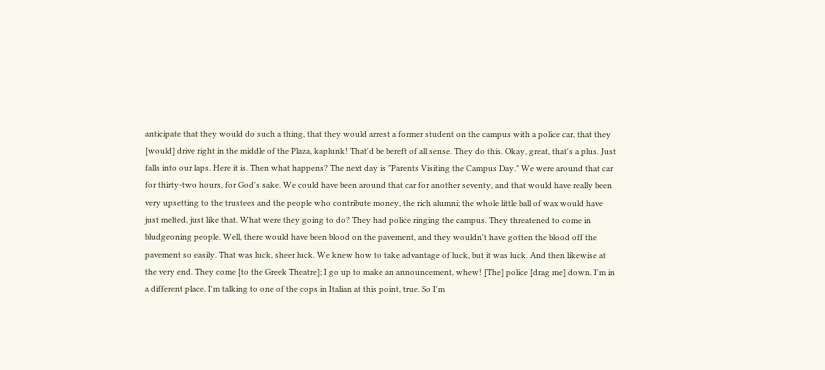anticipate that they would do such a thing, that they would arrest a former student on the campus with a police car, that they [would] drive right in the middle of the Plaza, kaplunk! That'd be bereft of all sense. They do this. Okay, great, that's a plus. Just falls into our laps. Here it is. Then what happens? The next day is "Parents Visiting the Campus Day." We were around that car for thirty-two hours, for God's sake. We could have been around that car for another seventy, and that would have really been very upsetting to the trustees and the people who contribute money, the rich alumni; the whole little ball of wax would have just melted, just like that. What were they going to do? They had police ringing the campus. They threatened to come in bludgeoning people. Well, there would have been blood on the pavement, and they wouldn't have gotten the blood off the pavement so easily. That was luck, sheer luck. We knew how to take advantage of luck, but it was luck. And then likewise at the very end. They come [to the Greek Theatre]; I go up to make an announcement, whew! [The] police [drag me] down. I'm in a different place. I'm talking to one of the cops in Italian at this point, true. So I'm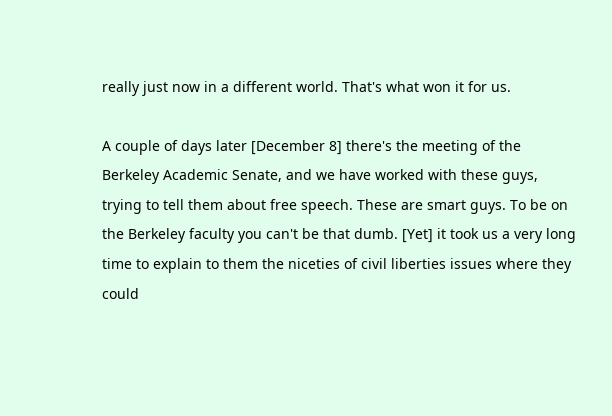really just now in a different world. That's what won it for us.

A couple of days later [December 8] there's the meeting of the Berkeley Academic Senate, and we have worked with these guys, trying to tell them about free speech. These are smart guys. To be on the Berkeley faculty you can't be that dumb. [Yet] it took us a very long time to explain to them the niceties of civil liberties issues where they could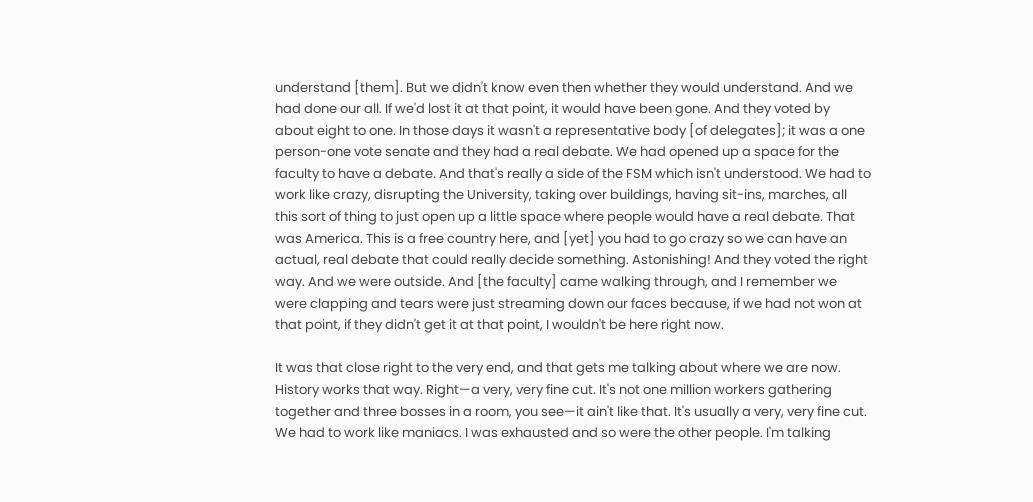understand [them]. But we didn't know even then whether they would understand. And we had done our all. If we'd lost it at that point, it would have been gone. And they voted by about eight to one. In those days it wasn't a representative body [of delegates]; it was a one person-one vote senate and they had a real debate. We had opened up a space for the faculty to have a debate. And that's really a side of the FSM which isn't understood. We had to work like crazy, disrupting the University, taking over buildings, having sit-ins, marches, all this sort of thing to just open up a little space where people would have a real debate. That was America. This is a free country here, and [yet] you had to go crazy so we can have an actual, real debate that could really decide something. Astonishing! And they voted the right way. And we were outside. And [the faculty] came walking through, and I remember we were clapping and tears were just streaming down our faces because, if we had not won at that point, if they didn't get it at that point, I wouldn't be here right now.

It was that close right to the very end, and that gets me talking about where we are now. History works that way. Right—a very, very fine cut. It's not one million workers gathering together and three bosses in a room, you see—it ain't like that. It's usually a very, very fine cut. We had to work like maniacs. I was exhausted and so were the other people. I'm talking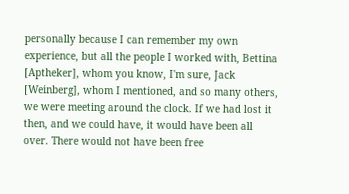personally because I can remember my own experience, but all the people I worked with, Bettina [Aptheker], whom you know, I'm sure, Jack [Weinberg], whom I mentioned, and so many others, we were meeting around the clock. If we had lost it then, and we could have, it would have been all over. There would not have been free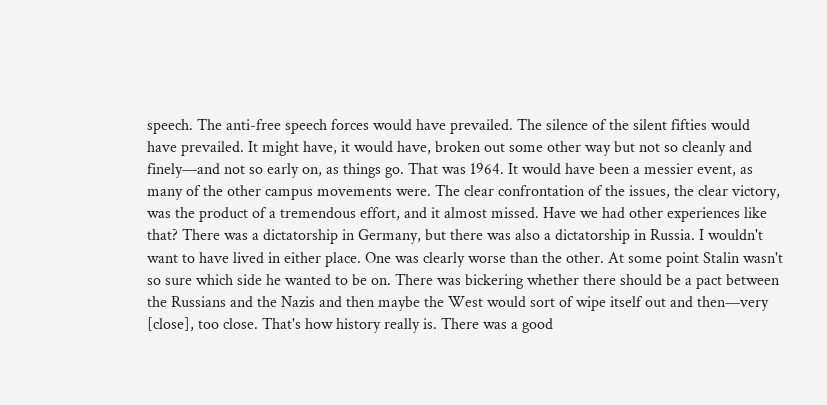speech. The anti-free speech forces would have prevailed. The silence of the silent fifties would have prevailed. It might have, it would have, broken out some other way but not so cleanly and finely—and not so early on, as things go. That was 1964. It would have been a messier event, as many of the other campus movements were. The clear confrontation of the issues, the clear victory, was the product of a tremendous effort, and it almost missed. Have we had other experiences like that? There was a dictatorship in Germany, but there was also a dictatorship in Russia. I wouldn't want to have lived in either place. One was clearly worse than the other. At some point Stalin wasn't so sure which side he wanted to be on. There was bickering whether there should be a pact between the Russians and the Nazis and then maybe the West would sort of wipe itself out and then—very [close], too close. That's how history really is. There was a good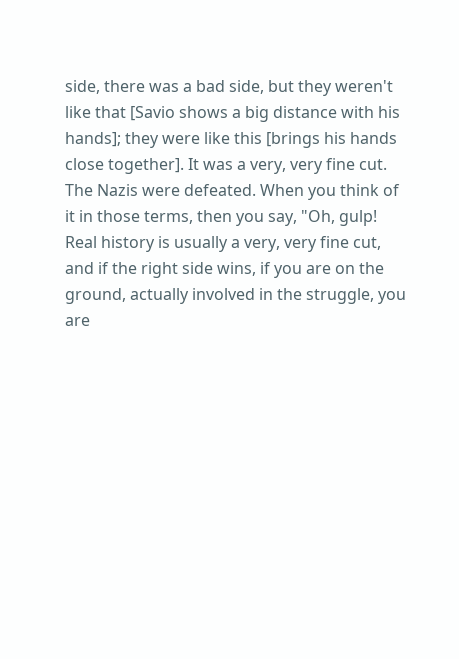side, there was a bad side, but they weren't like that [Savio shows a big distance with his hands]; they were like this [brings his hands close together]. It was a very, very fine cut. The Nazis were defeated. When you think of it in those terms, then you say, "Oh, gulp! Real history is usually a very, very fine cut, and if the right side wins, if you are on the ground, actually involved in the struggle, you are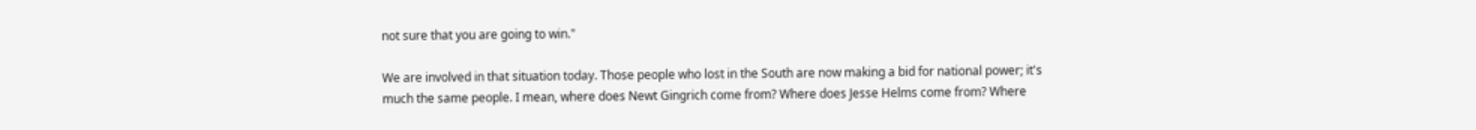not sure that you are going to win."

We are involved in that situation today. Those people who lost in the South are now making a bid for national power; it's much the same people. I mean, where does Newt Gingrich come from? Where does Jesse Helms come from? Where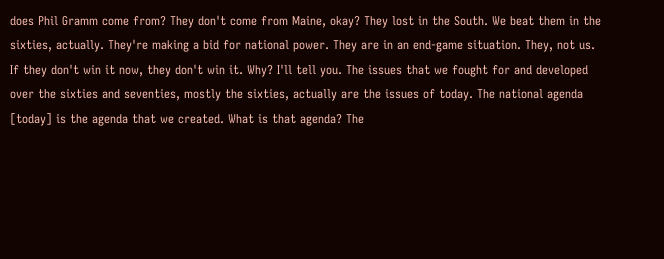does Phil Gramm come from? They don't come from Maine, okay? They lost in the South. We beat them in the sixties, actually. They're making a bid for national power. They are in an end-game situation. They, not us. If they don't win it now, they don't win it. Why? I'll tell you. The issues that we fought for and developed over the sixties and seventies, mostly the sixties, actually are the issues of today. The national agenda [today] is the agenda that we created. What is that agenda? The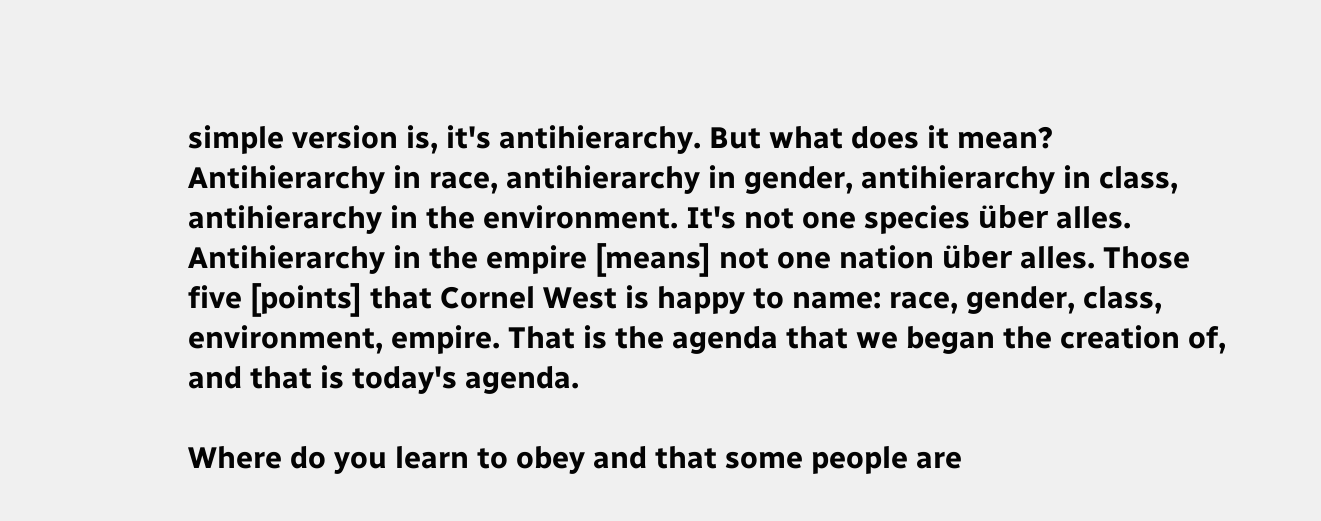simple version is, it's antihierarchy. But what does it mean? Antihierarchy in race, antihierarchy in gender, antihierarchy in class, antihierarchy in the environment. It's not one species über alles. Antihierarchy in the empire [means] not one nation über alles. Those five [points] that Cornel West is happy to name: race, gender, class, environment, empire. That is the agenda that we began the creation of, and that is today's agenda.

Where do you learn to obey and that some people are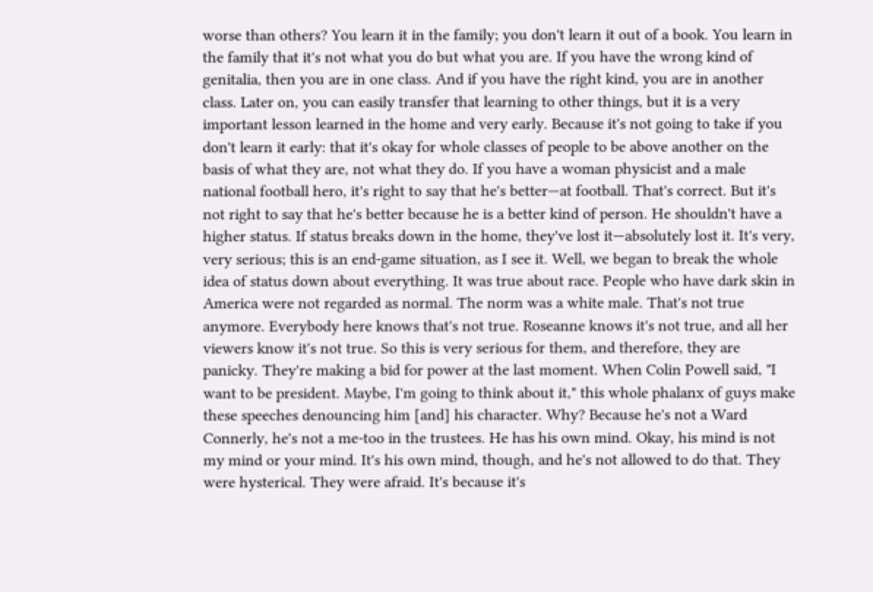worse than others? You learn it in the family; you don't learn it out of a book. You learn in the family that it's not what you do but what you are. If you have the wrong kind of genitalia, then you are in one class. And if you have the right kind, you are in another class. Later on, you can easily transfer that learning to other things, but it is a very important lesson learned in the home and very early. Because it's not going to take if you don't learn it early: that it's okay for whole classes of people to be above another on the basis of what they are, not what they do. If you have a woman physicist and a male national football hero, it's right to say that he's better—at football. That's correct. But it's not right to say that he's better because he is a better kind of person. He shouldn't have a higher status. If status breaks down in the home, they've lost it—absolutely lost it. It's very, very serious; this is an end-game situation, as I see it. Well, we began to break the whole idea of status down about everything. It was true about race. People who have dark skin in America were not regarded as normal. The norm was a white male. That's not true anymore. Everybody here knows that's not true. Roseanne knows it's not true, and all her viewers know it's not true. So this is very serious for them, and therefore, they are panicky. They're making a bid for power at the last moment. When Colin Powell said, "I want to be president. Maybe, I'm going to think about it," this whole phalanx of guys make these speeches denouncing him [and] his character. Why? Because he's not a Ward Connerly, he's not a me-too in the trustees. He has his own mind. Okay, his mind is not my mind or your mind. It's his own mind, though, and he's not allowed to do that. They were hysterical. They were afraid. It's because it's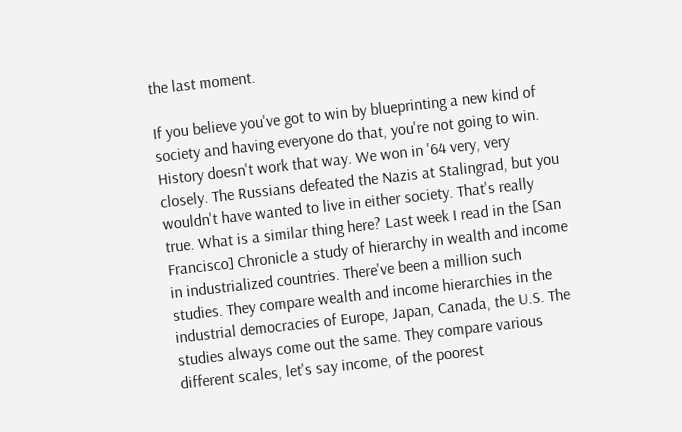the last moment.

If you believe you've got to win by blueprinting a new kind of society and having everyone do that, you're not going to win. History doesn't work that way. We won in '64 very, very closely. The Russians defeated the Nazis at Stalingrad, but you wouldn't have wanted to live in either society. That's really true. What is a similar thing here? Last week I read in the [San Francisco] Chronicle a study of hierarchy in wealth and income in industrialized countries. There've been a million such studies. They compare wealth and income hierarchies in the industrial democracies of Europe, Japan, Canada, the U.S. The studies always come out the same. They compare various different scales, let's say income, of the poorest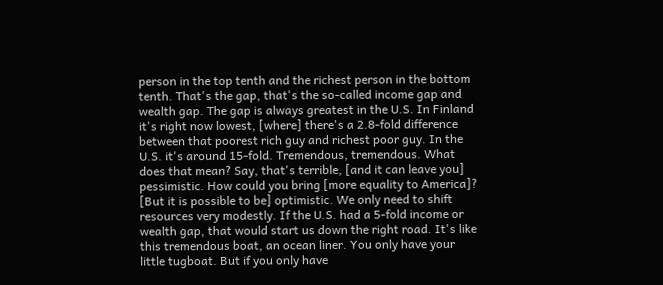person in the top tenth and the richest person in the bottom tenth. That's the gap, that's the so-called income gap and wealth gap. The gap is always greatest in the U.S. In Finland it's right now lowest, [where] there's a 2.8-fold difference between that poorest rich guy and richest poor guy. In the U.S. it's around 15-fold. Tremendous, tremendous. What does that mean? Say, that's terrible, [and it can leave you] pessimistic. How could you bring [more equality to America]? [But it is possible to be] optimistic. We only need to shift resources very modestly. If the U.S. had a 5-fold income or wealth gap, that would start us down the right road. It's like this tremendous boat, an ocean liner. You only have your little tugboat. But if you only have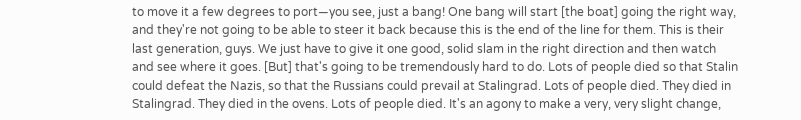to move it a few degrees to port—you see, just a bang! One bang will start [the boat] going the right way, and they're not going to be able to steer it back because this is the end of the line for them. This is their last generation, guys. We just have to give it one good, solid slam in the right direction and then watch and see where it goes. [But] that's going to be tremendously hard to do. Lots of people died so that Stalin could defeat the Nazis, so that the Russians could prevail at Stalingrad. Lots of people died. They died in Stalingrad. They died in the ovens. Lots of people died. It's an agony to make a very, very slight change,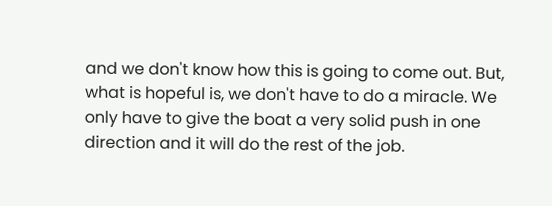and we don't know how this is going to come out. But, what is hopeful is, we don't have to do a miracle. We only have to give the boat a very solid push in one direction and it will do the rest of the job.